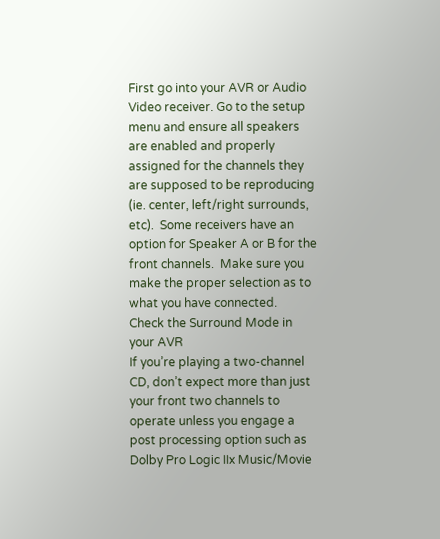First go into your AVR or Audio Video receiver. Go to the setup menu and ensure all speakers are enabled and properly assigned for the channels they are supposed to be reproducing (ie. center, left/right surrounds, etc).  Some receivers have an option for Speaker A or B for the front channels.  Make sure you make the proper selection as to what you have connected.
Check the Surround Mode in your AVR
If you’re playing a two-channel CD, don’t expect more than just your front two channels to operate unless you engage a post processing option such as Dolby Pro Logic IIx Music/Movie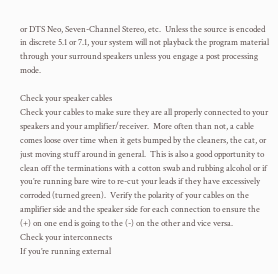or DTS Neo, Seven-Channel Stereo, etc.  Unless the source is encoded in discrete 5.1 or 7.1, your system will not playback the program material through your surround speakers unless you engage a post processing mode.

Check your speaker cables
Check your cables to make sure they are all properly connected to your speakers and your amplifier/receiver.  More often than not, a cable comes loose over time when it gets bumped by the cleaners, the cat, or just moving stuff around in general.  This is also a good opportunity to clean off the terminations with a cotton swab and rubbing alcohol or if you’re running bare wire to re-cut your leads if they have excessively corroded (turned green).  Verify the polarity of your cables on the amplifier side and the speaker side for each connection to ensure the (+) on one end is going to the (-) on the other and vice versa.
Check your interconnects
If you’re running external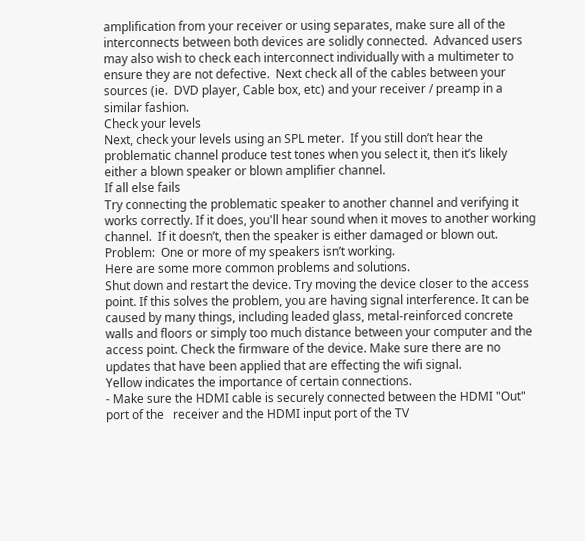amplification from your receiver or using separates, make sure all of the interconnects between both devices are solidly connected.  Advanced users may also wish to check each interconnect individually with a multimeter to ensure they are not defective.  Next check all of the cables between your sources (ie.  DVD player, Cable box, etc) and your receiver / preamp in a similar fashion.
Check your levels
Next, check your levels using an SPL meter.  If you still don’t hear the problematic channel produce test tones when you select it, then it’s likely either a blown speaker or blown amplifier channel.
If all else fails
Try connecting the problematic speaker to another channel and verifying it works correctly. If it does, you'll hear sound when it moves to another working channel.  If it doesn’t, then the speaker is either damaged or blown out.
Problem:  One or more of my speakers isn’t working.
Here are some more common problems and solutions.
Shut down and restart the device. Try moving the device closer to the access point. If this solves the problem, you are having signal interference. It can be caused by many things, including leaded glass, metal-reinforced concrete walls and floors or simply too much distance between your computer and the access point. Check the firmware of the device. Make sure there are no updates that have been applied that are effecting the wifi signal.
Yellow indicates the importance of certain connections.
- Make sure the HDMI cable is securely connected between the HDMI "Out" port of the   receiver and the HDMI input port of the TV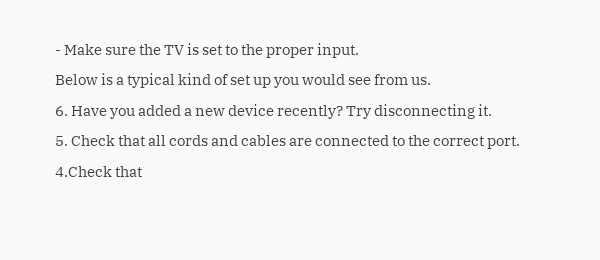- Make sure the TV is set to the proper input.
Below is a typical kind of set up you would see from us.
6. Have you added a new device recently? Try disconnecting it.
5. Check that all cords and cables are connected to the correct port.
4.Check that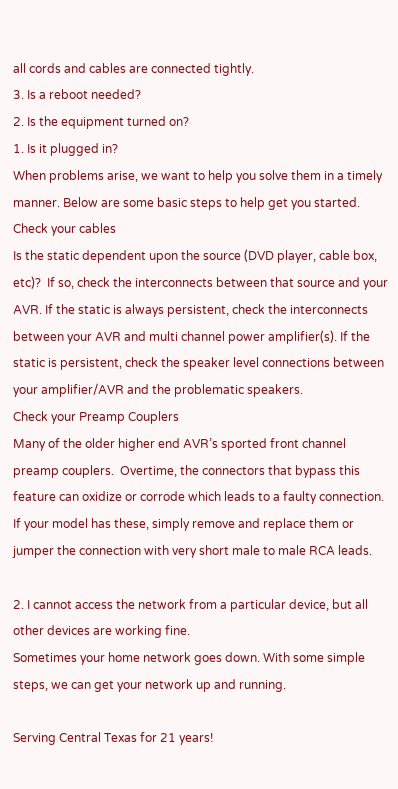all cords and cables are connected tightly.
3. Is a reboot needed?
2. Is the equipment turned on?
1. Is it plugged in?
When problems arise, we want to help you solve them in a timely manner. Below are some basic steps to help get you started.
Check your cables
Is the static dependent upon the source (DVD player, cable box, etc)?  If so, check the interconnects between that source and your AVR. If the static is always persistent, check the interconnects between your AVR and multi channel power amplifier(s). If the static is persistent, check the speaker level connections between your amplifier/AVR and the problematic speakers.
Check your Preamp Couplers
Many of the older higher end AVR’s sported front channel preamp couplers.  Overtime, the connectors that bypass this feature can oxidize or corrode which leads to a faulty connection.  If your model has these, simply remove and replace them or jumper the connection with very short male to male RCA leads.

2. I cannot access the network from a particular device, but all other devices are working fine.
Sometimes your home network goes down. With some simple steps, we can get your network up and running.

Serving Central Texas for 21 years!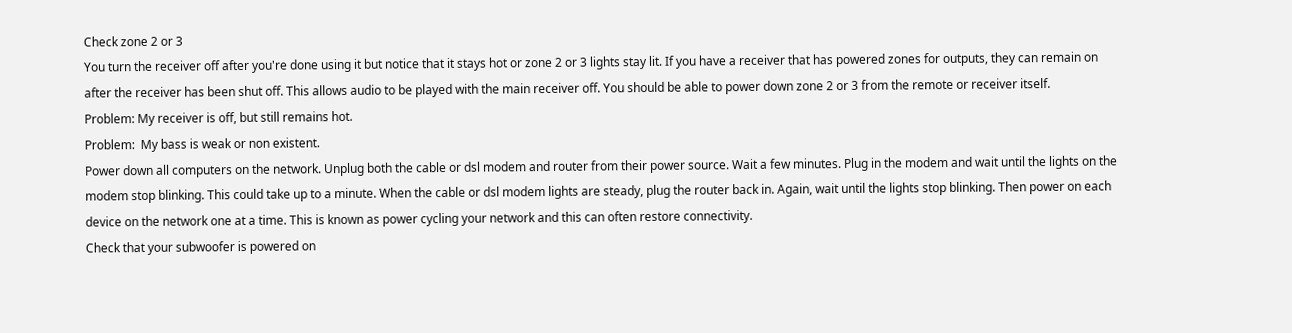Check zone 2 or 3
You turn the receiver off after you're done using it but notice that it stays hot or zone 2 or 3 lights stay lit. If you have a receiver that has powered zones for outputs, they can remain on after the receiver has been shut off. This allows audio to be played with the main receiver off. You should be able to power down zone 2 or 3 from the remote or receiver itself.
Problem: My receiver is off, but still remains hot.
Problem:  My bass is weak or non existent.
Power down all computers on the network. Unplug both the cable or dsl modem and router from their power source. Wait a few minutes. Plug in the modem and wait until the lights on the modem stop blinking. This could take up to a minute. When the cable or dsl modem lights are steady, plug the router back in. Again, wait until the lights stop blinking. Then power on each device on the network one at a time. This is known as power cycling your network and this can often restore connectivity.
Check that your subwoofer is powered on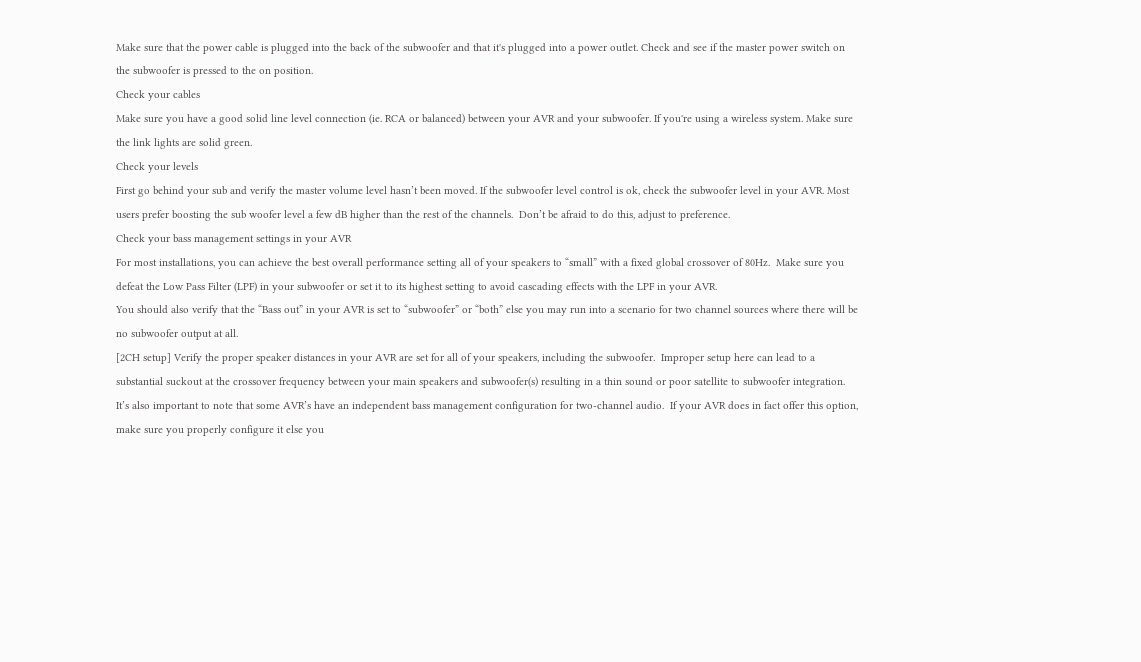Make sure that the power cable is plugged into the back of the subwoofer and that it's plugged into a power outlet. Check and see if the master power switch on the subwoofer is pressed to the on position.
Check your cables
Make sure you have a good solid line level connection (ie. RCA or balanced) between your AVR and your subwoofer. If you're using a wireless system. Make sure the link lights are solid green.
Check your levels
First go behind your sub and verify the master volume level hasn’t been moved. If the subwoofer level control is ok, check the subwoofer level in your AVR. Most users prefer boosting the sub woofer level a few dB higher than the rest of the channels.  Don’t be afraid to do this, adjust to preference.
Check your bass management settings in your AVR
For most installations, you can achieve the best overall performance setting all of your speakers to “small” with a fixed global crossover of 80Hz.  Make sure you defeat the Low Pass Filter (LPF) in your subwoofer or set it to its highest setting to avoid cascading effects with the LPF in your AVR.
You should also verify that the “Bass out” in your AVR is set to “subwoofer” or “both” else you may run into a scenario for two channel sources where there will be no subwoofer output at all.
[2CH setup] Verify the proper speaker distances in your AVR are set for all of your speakers, including the subwoofer.  Improper setup here can lead to a substantial suckout at the crossover frequency between your main speakers and subwoofer(s) resulting in a thin sound or poor satellite to subwoofer integration.
It’s also important to note that some AVR’s have an independent bass management configuration for two-channel audio.  If your AVR does in fact offer this option, make sure you properly configure it else you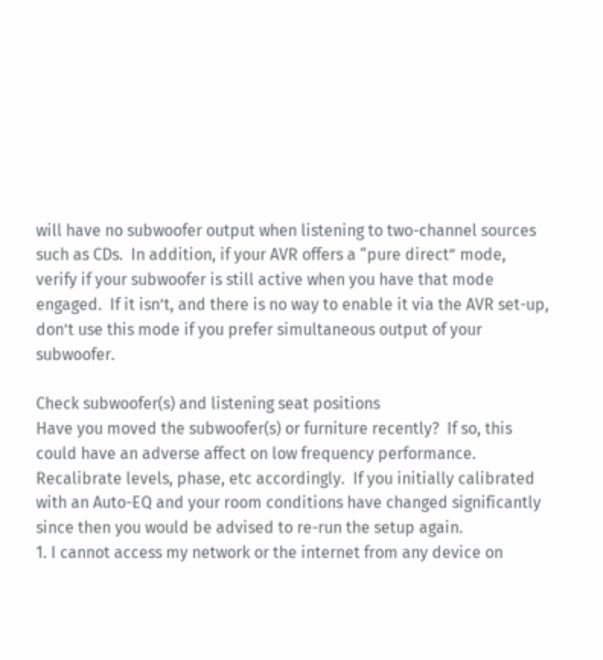will have no subwoofer output when listening to two-channel sources such as CDs.  In addition, if your AVR offers a “pure direct” mode, verify if your subwoofer is still active when you have that mode engaged.  If it isn’t, and there is no way to enable it via the AVR set-up, don’t use this mode if you prefer simultaneous output of your subwoofer.

Check subwoofer(s) and listening seat positions
Have you moved the subwoofer(s) or furniture recently?  If so, this could have an adverse affect on low frequency performance.  Recalibrate levels, phase, etc accordingly.  If you initially calibrated with an Auto-EQ and your room conditions have changed significantly since then you would be advised to re-run the setup again.
1. I cannot access my network or the internet from any device on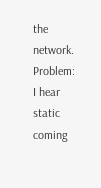the network.
Problem:  I hear static coming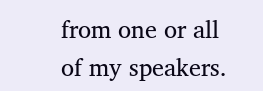from one or all of my speakers.